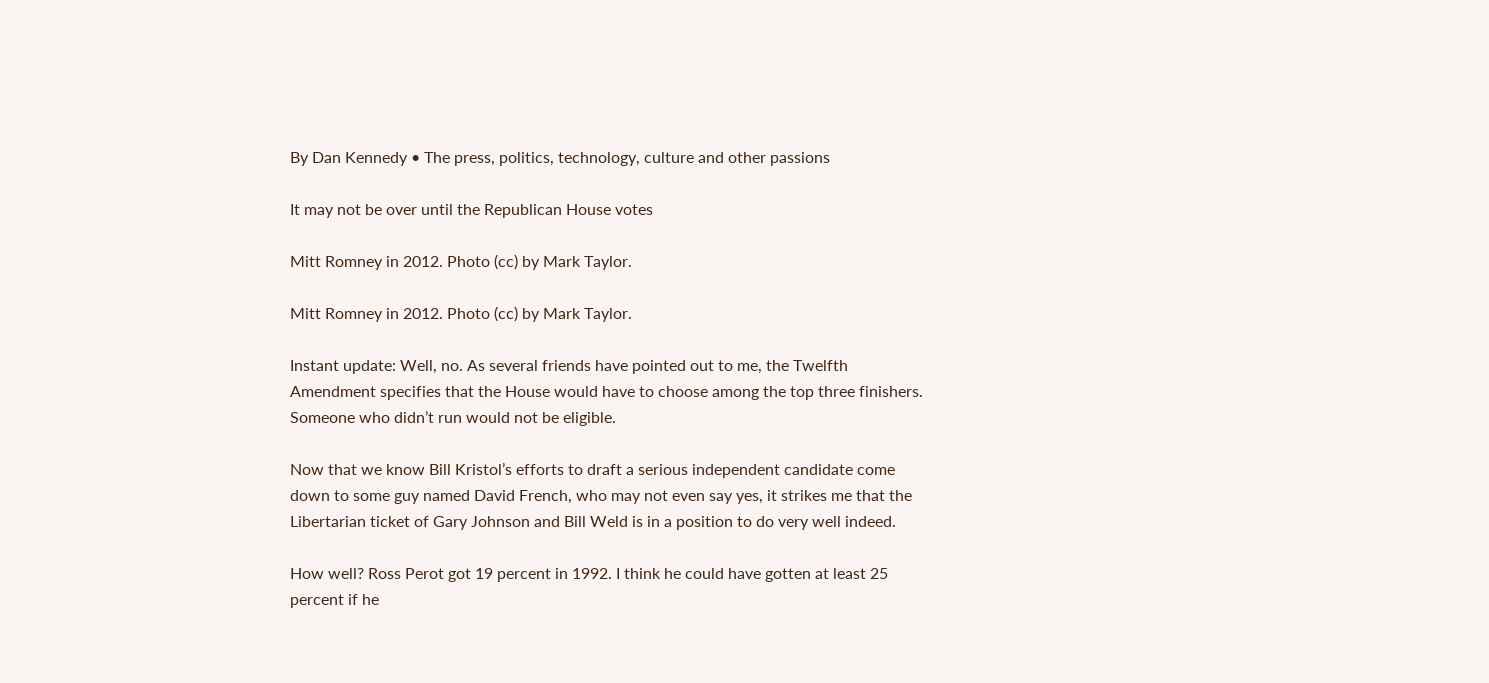By Dan Kennedy • The press, politics, technology, culture and other passions

It may not be over until the Republican House votes

Mitt Romney in 2012. Photo (cc) by Mark Taylor.

Mitt Romney in 2012. Photo (cc) by Mark Taylor.

Instant update: Well, no. As several friends have pointed out to me, the Twelfth Amendment specifies that the House would have to choose among the top three finishers. Someone who didn’t run would not be eligible.

Now that we know Bill Kristol’s efforts to draft a serious independent candidate come down to some guy named David French, who may not even say yes, it strikes me that the Libertarian ticket of Gary Johnson and Bill Weld is in a position to do very well indeed.

How well? Ross Perot got 19 percent in 1992. I think he could have gotten at least 25 percent if he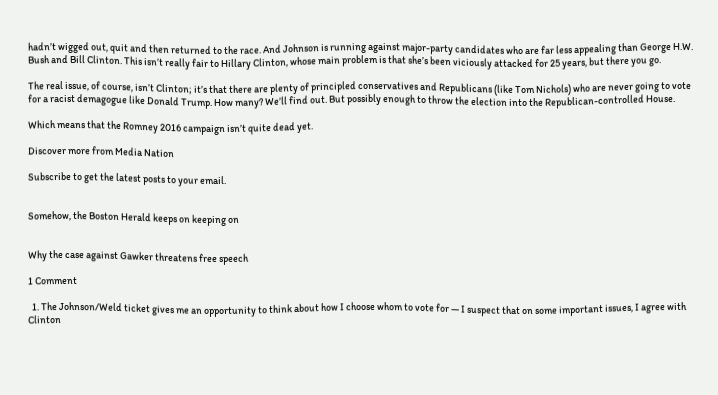hadn’t wigged out, quit and then returned to the race. And Johnson is running against major-party candidates who are far less appealing than George H.W. Bush and Bill Clinton. This isn’t really fair to Hillary Clinton, whose main problem is that she’s been viciously attacked for 25 years, but there you go.

The real issue, of course, isn’t Clinton; it’s that there are plenty of principled conservatives and Republicans (like Tom Nichols) who are never going to vote for a racist demagogue like Donald Trump. How many? We’ll find out. But possibly enough to throw the election into the Republican-controlled House.

Which means that the Romney 2016 campaign isn’t quite dead yet.

Discover more from Media Nation

Subscribe to get the latest posts to your email.


Somehow, the Boston Herald keeps on keeping on


Why the case against Gawker threatens free speech

1 Comment

  1. The Johnson/Weld ticket gives me an opportunity to think about how I choose whom to vote for — I suspect that on some important issues, I agree with Clinton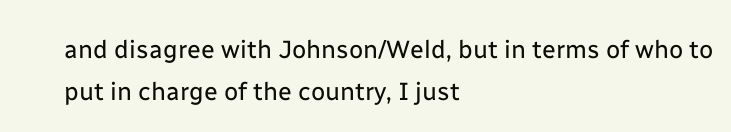and disagree with Johnson/Weld, but in terms of who to put in charge of the country, I just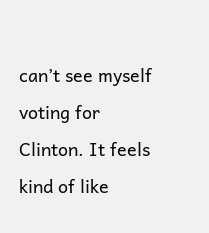can’t see myself voting for Clinton. It feels kind of like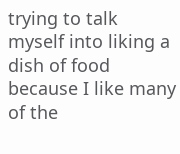trying to talk myself into liking a dish of food because I like many of the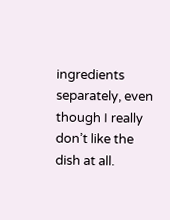ingredients separately, even though I really don’t like the dish at all.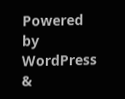Powered by WordPress &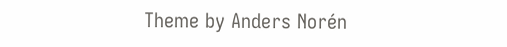Theme by Anders Norén